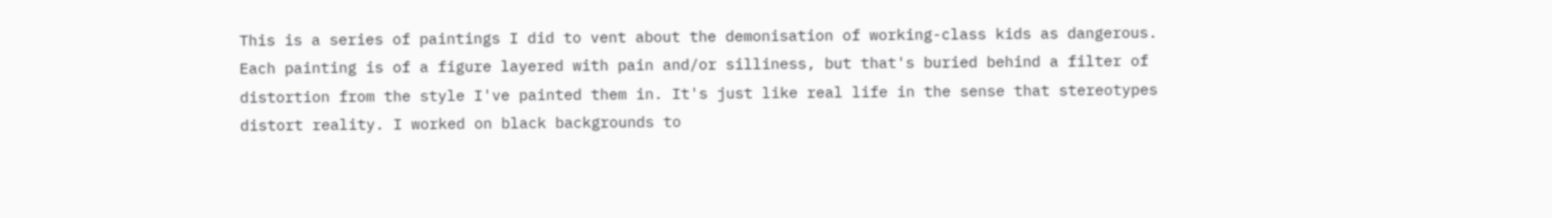This is a series of paintings I did to vent about the demonisation of working-class kids as dangerous. Each painting is of a figure layered with pain and/or silliness, but that's buried behind a filter of distortion from the style I've painted them in. It's just like real life in the sense that stereotypes distort reality. I worked on black backgrounds to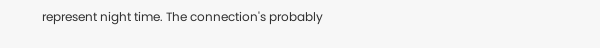represent night time. The connection's probably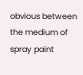obvious between the medium of spray paint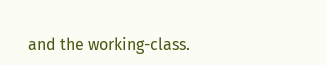and the working-class.